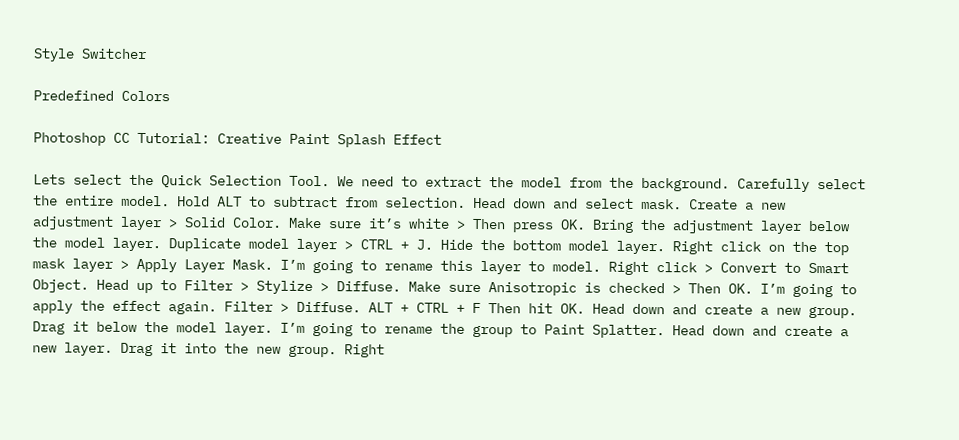Style Switcher

Predefined Colors

Photoshop CC Tutorial: Creative Paint Splash Effect

Lets select the Quick Selection Tool. We need to extract the model from the background. Carefully select the entire model. Hold ALT to subtract from selection. Head down and select mask. Create a new adjustment layer > Solid Color. Make sure it’s white > Then press OK. Bring the adjustment layer below the model layer. Duplicate model layer > CTRL + J. Hide the bottom model layer. Right click on the top mask layer > Apply Layer Mask. I’m going to rename this layer to model. Right click > Convert to Smart Object. Head up to Filter > Stylize > Diffuse. Make sure Anisotropic is checked > Then OK. I’m going to apply the effect again. Filter > Diffuse. ALT + CTRL + F Then hit OK. Head down and create a new group. Drag it below the model layer. I’m going to rename the group to Paint Splatter. Head down and create a new layer. Drag it into the new group. Right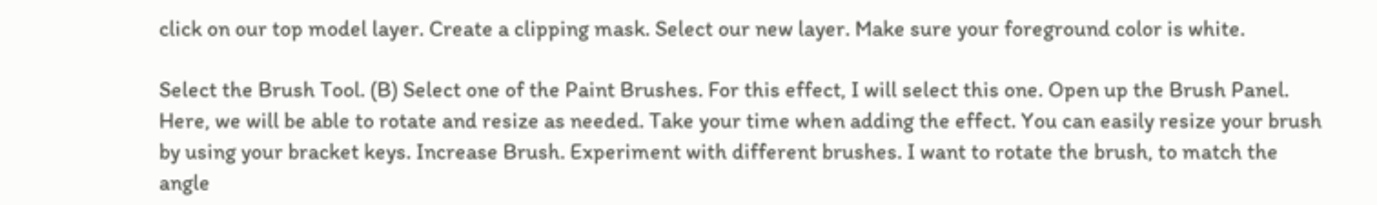click on our top model layer. Create a clipping mask. Select our new layer. Make sure your foreground color is white.

Select the Brush Tool. (B) Select one of the Paint Brushes. For this effect, I will select this one. Open up the Brush Panel. Here, we will be able to rotate and resize as needed. Take your time when adding the effect. You can easily resize your brush by using your bracket keys. Increase Brush. Experiment with different brushes. I want to rotate the brush, to match the angle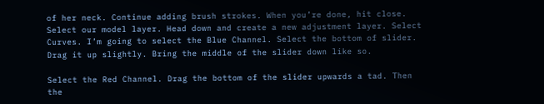of her neck. Continue adding brush strokes. When you’re done, hit close. Select our model layer. Head down and create a new adjustment layer. Select Curves. I’m going to select the Blue Channel. Select the bottom of slider. Drag it up slightly. Bring the middle of the slider down like so.

Select the Red Channel. Drag the bottom of the slider upwards a tad. Then the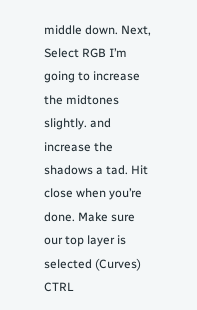middle down. Next, Select RGB I’m going to increase the midtones slightly. and increase the shadows a tad. Hit close when you’re done. Make sure our top layer is selected (Curves) CTRL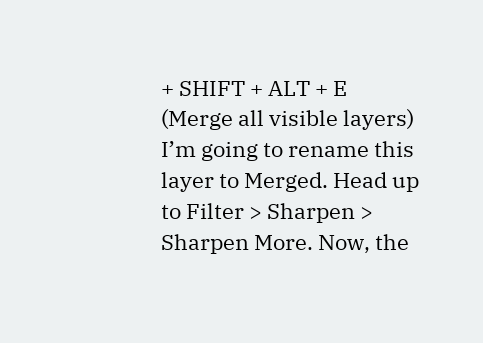+ SHIFT + ALT + E (Merge all visible layers) I’m going to rename this layer to Merged. Head up to Filter > Sharpen > Sharpen More. Now, the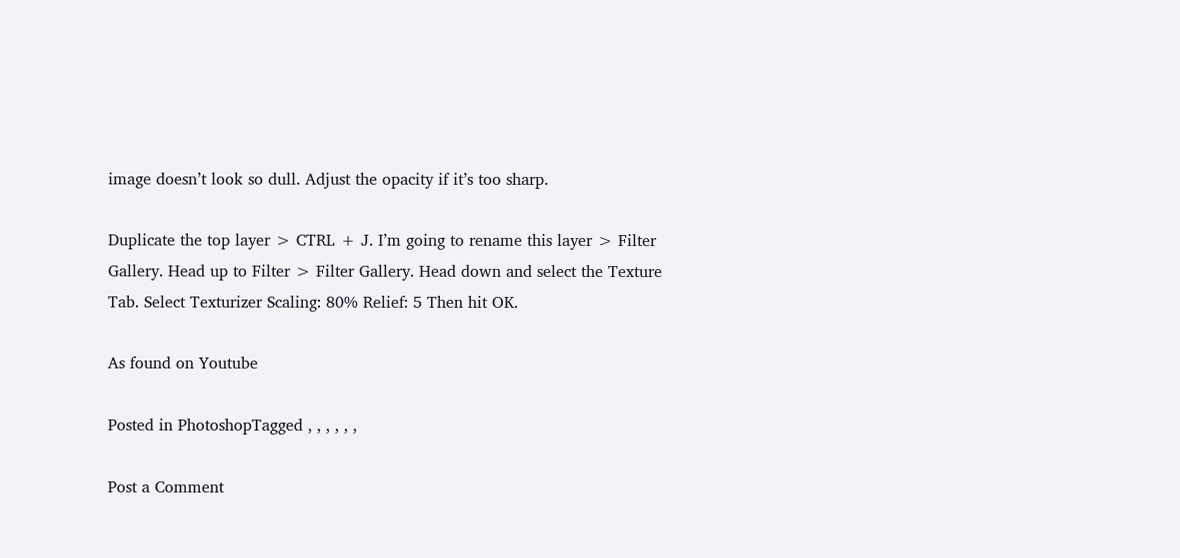image doesn’t look so dull. Adjust the opacity if it’s too sharp.

Duplicate the top layer > CTRL + J. I’m going to rename this layer > Filter Gallery. Head up to Filter > Filter Gallery. Head down and select the Texture Tab. Select Texturizer Scaling: 80% Relief: 5 Then hit OK.

As found on Youtube

Posted in PhotoshopTagged , , , , , ,

Post a Comment